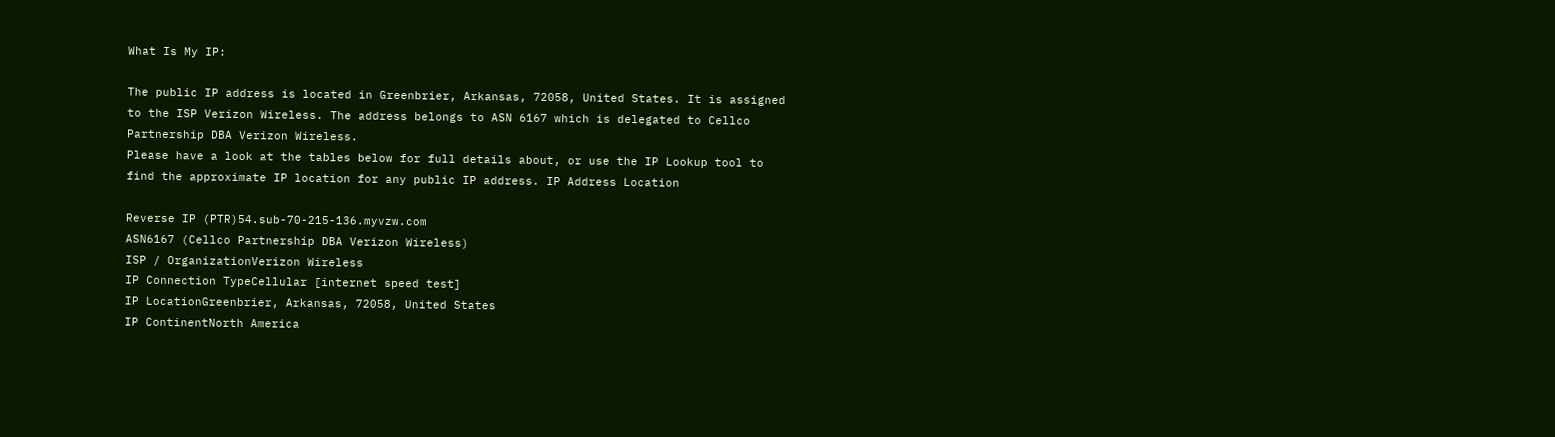What Is My IP:

The public IP address is located in Greenbrier, Arkansas, 72058, United States. It is assigned to the ISP Verizon Wireless. The address belongs to ASN 6167 which is delegated to Cellco Partnership DBA Verizon Wireless.
Please have a look at the tables below for full details about, or use the IP Lookup tool to find the approximate IP location for any public IP address. IP Address Location

Reverse IP (PTR)54.sub-70-215-136.myvzw.com
ASN6167 (Cellco Partnership DBA Verizon Wireless)
ISP / OrganizationVerizon Wireless
IP Connection TypeCellular [internet speed test]
IP LocationGreenbrier, Arkansas, 72058, United States
IP ContinentNorth America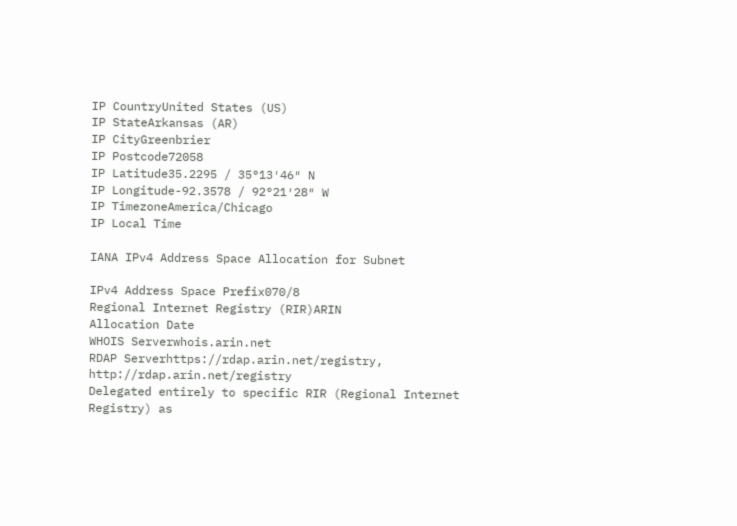IP CountryUnited States (US)
IP StateArkansas (AR)
IP CityGreenbrier
IP Postcode72058
IP Latitude35.2295 / 35°13′46″ N
IP Longitude-92.3578 / 92°21′28″ W
IP TimezoneAmerica/Chicago
IP Local Time

IANA IPv4 Address Space Allocation for Subnet

IPv4 Address Space Prefix070/8
Regional Internet Registry (RIR)ARIN
Allocation Date
WHOIS Serverwhois.arin.net
RDAP Serverhttps://rdap.arin.net/registry, http://rdap.arin.net/registry
Delegated entirely to specific RIR (Regional Internet Registry) as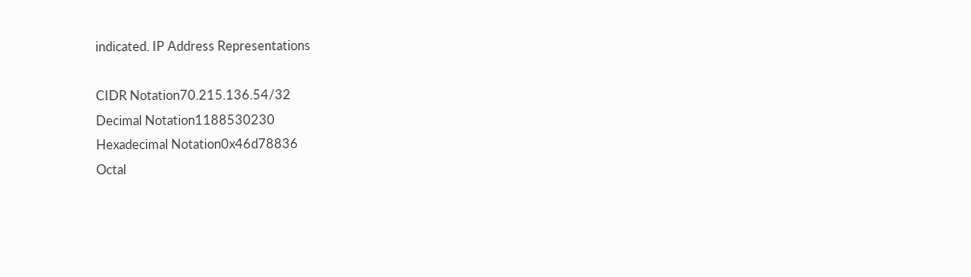indicated. IP Address Representations

CIDR Notation70.215.136.54/32
Decimal Notation1188530230
Hexadecimal Notation0x46d78836
Octal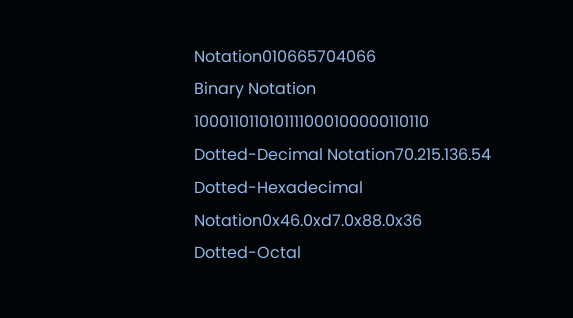Notation010665704066
Binary Notation 1000110110101111000100000110110
Dotted-Decimal Notation70.215.136.54
Dotted-Hexadecimal Notation0x46.0xd7.0x88.0x36
Dotted-Octal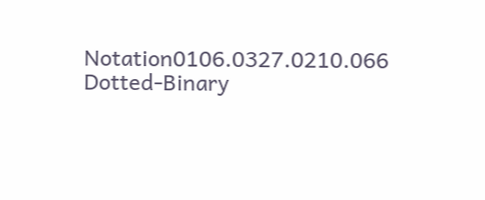Notation0106.0327.0210.066
Dotted-Binary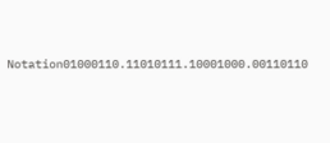Notation01000110.11010111.10001000.00110110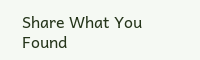Share What You Found